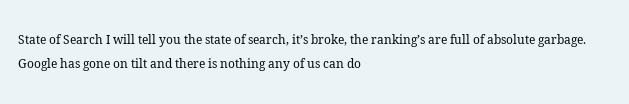State of Search I will tell you the state of search, it’s broke, the ranking’s are full of absolute garbage. Google has gone on tilt and there is nothing any of us can do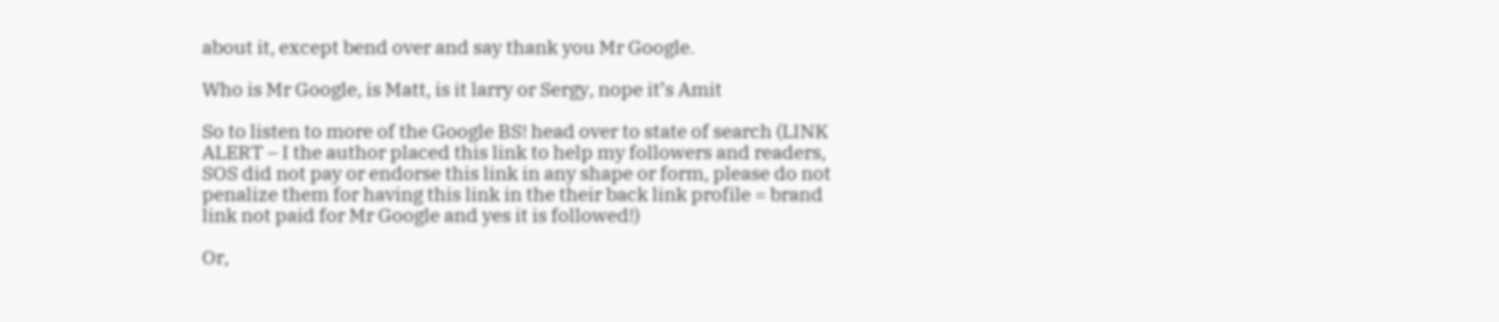about it, except bend over and say thank you Mr Google.

Who is Mr Google, is Matt, is it larry or Sergy, nope it’s Amit

So to listen to more of the Google BS! head over to state of search (LINK ALERT – I the author placed this link to help my followers and readers, SOS did not pay or endorse this link in any shape or form, please do not penalize them for having this link in the their back link profile = brand link not paid for Mr Google and yes it is followed!)

Or,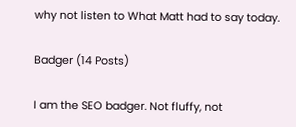why not listen to What Matt had to say today.

Badger (14 Posts)

I am the SEO badger. Not fluffy, not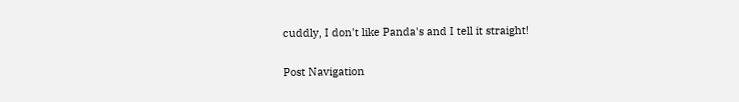cuddly, I don't like Panda's and I tell it straight!

Post Navigation